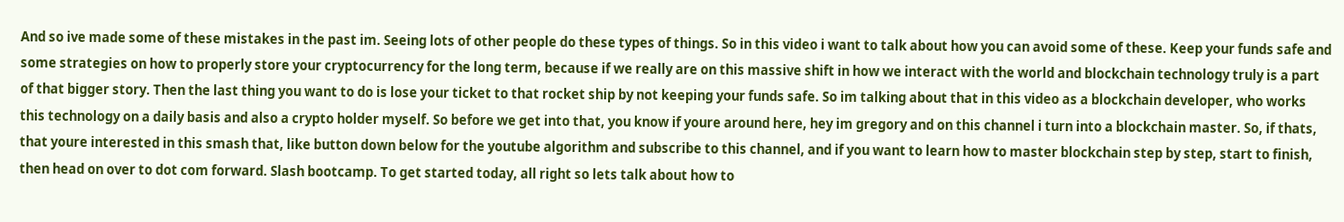And so ive made some of these mistakes in the past im. Seeing lots of other people do these types of things. So in this video i want to talk about how you can avoid some of these. Keep your funds safe and some strategies on how to properly store your cryptocurrency for the long term, because if we really are on this massive shift in how we interact with the world and blockchain technology truly is a part of that bigger story. Then the last thing you want to do is lose your ticket to that rocket ship by not keeping your funds safe. So im talking about that in this video as a blockchain developer, who works this technology on a daily basis and also a crypto holder myself. So before we get into that, you know if youre around here, hey im gregory and on this channel i turn into a blockchain master. So, if thats, that youre interested in this smash that, like button down below for the youtube algorithm and subscribe to this channel, and if you want to learn how to master blockchain step by step, start to finish, then head on over to dot com forward. Slash bootcamp. To get started today, all right so lets talk about how to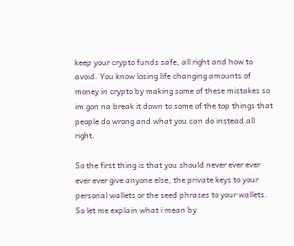keep your crypto funds safe, all right and how to avoid. You know losing life changing amounts of money in crypto by making some of these mistakes so im gon na break it down to some of the top things that people do wrong and what you can do instead all right.

So the first thing is that you should never ever ever ever ever give anyone else, the private keys to your personal wallets or the seed phrases to your wallets. So let me explain what i mean by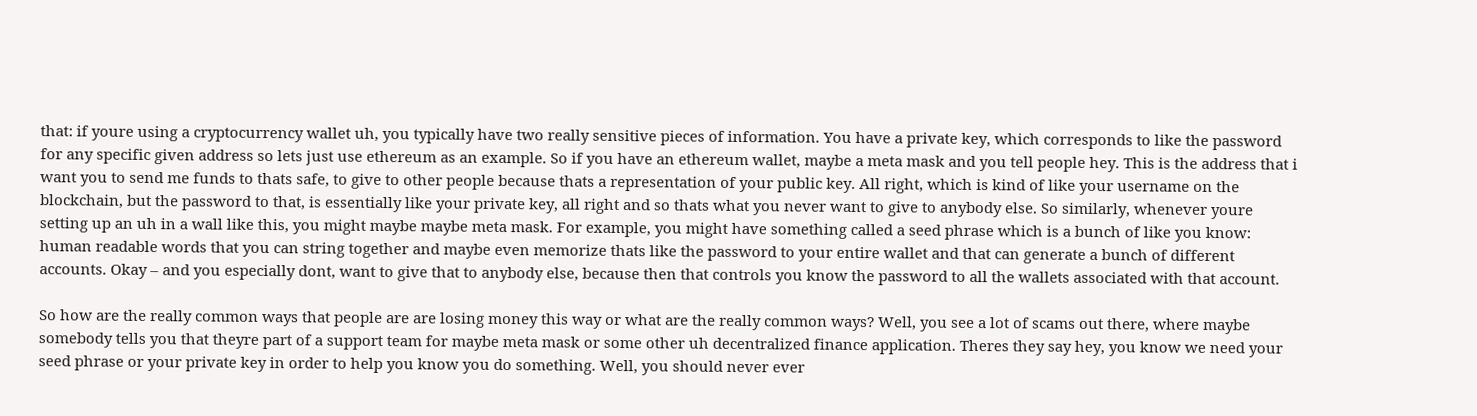that: if youre using a cryptocurrency wallet uh, you typically have two really sensitive pieces of information. You have a private key, which corresponds to like the password for any specific given address so lets just use ethereum as an example. So if you have an ethereum wallet, maybe a meta mask and you tell people hey. This is the address that i want you to send me funds to thats safe, to give to other people because thats a representation of your public key. All right, which is kind of like your username on the blockchain, but the password to that, is essentially like your private key, all right and so thats what you never want to give to anybody else. So similarly, whenever youre setting up an uh in a wall like this, you might maybe maybe meta mask. For example, you might have something called a seed phrase which is a bunch of like you know: human readable words that you can string together and maybe even memorize thats like the password to your entire wallet and that can generate a bunch of different accounts. Okay – and you especially dont, want to give that to anybody else, because then that controls you know the password to all the wallets associated with that account.

So how are the really common ways that people are are losing money this way or what are the really common ways? Well, you see a lot of scams out there, where maybe somebody tells you that theyre part of a support team for maybe meta mask or some other uh decentralized finance application. Theres they say hey, you know we need your seed phrase or your private key in order to help you know you do something. Well, you should never ever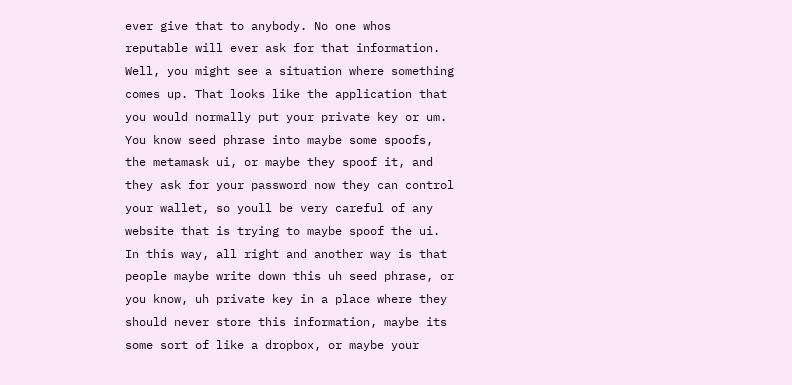ever give that to anybody. No one whos reputable will ever ask for that information. Well, you might see a situation where something comes up. That looks like the application that you would normally put your private key or um. You know seed phrase into maybe some spoofs, the metamask ui, or maybe they spoof it, and they ask for your password now they can control your wallet, so youll be very careful of any website that is trying to maybe spoof the ui. In this way, all right and another way is that people maybe write down this uh seed phrase, or you know, uh private key in a place where they should never store this information, maybe its some sort of like a dropbox, or maybe your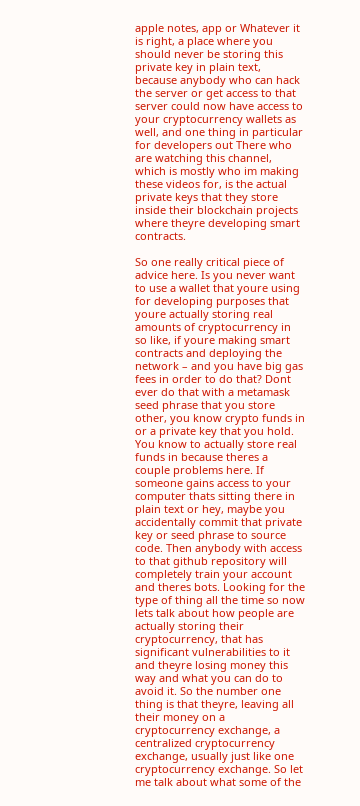apple notes, app or Whatever it is right, a place where you should never be storing this private key in plain text, because anybody who can hack the server or get access to that server could now have access to your cryptocurrency wallets as well, and one thing in particular for developers out There who are watching this channel, which is mostly who im making these videos for, is the actual private keys that they store inside their blockchain projects where theyre developing smart contracts.

So one really critical piece of advice here. Is you never want to use a wallet that youre using for developing purposes that youre actually storing real amounts of cryptocurrency in so like, if youre making smart contracts and deploying the network – and you have big gas fees in order to do that? Dont ever do that with a metamask seed phrase that you store other, you know crypto funds in or a private key that you hold. You know to actually store real funds in because theres a couple problems here. If someone gains access to your computer thats sitting there in plain text or hey, maybe you accidentally commit that private key or seed phrase to source code. Then anybody with access to that github repository will completely train your account and theres bots. Looking for the type of thing all the time so now lets talk about how people are actually storing their cryptocurrency, that has significant vulnerabilities to it and theyre losing money this way and what you can do to avoid it. So the number one thing is that theyre, leaving all their money on a cryptocurrency exchange, a centralized cryptocurrency exchange, usually just like one cryptocurrency exchange. So let me talk about what some of the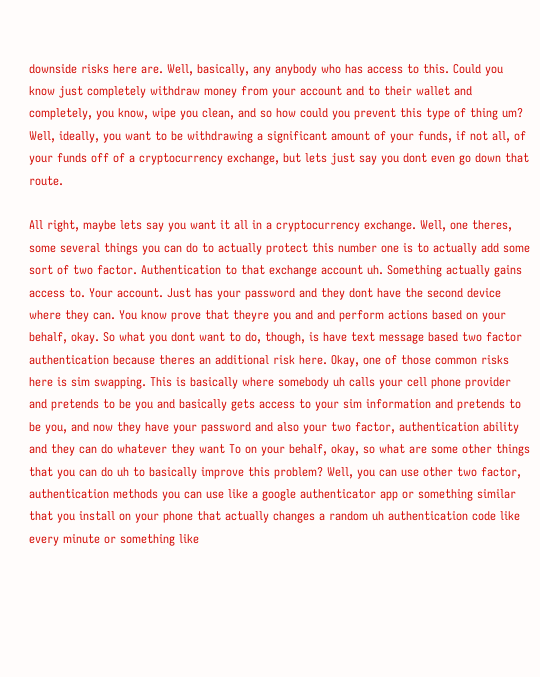downside risks here are. Well, basically, any anybody who has access to this. Could you know just completely withdraw money from your account and to their wallet and completely, you know, wipe you clean, and so how could you prevent this type of thing um? Well, ideally, you want to be withdrawing a significant amount of your funds, if not all, of your funds off of a cryptocurrency exchange, but lets just say you dont even go down that route.

All right, maybe lets say you want it all in a cryptocurrency exchange. Well, one theres, some several things you can do to actually protect this number one is to actually add some sort of two factor. Authentication to that exchange account uh. Something actually gains access to. Your account. Just has your password and they dont have the second device where they can. You know prove that theyre you and and perform actions based on your behalf, okay. So what you dont want to do, though, is have text message based two factor authentication because theres an additional risk here. Okay, one of those common risks here is sim swapping. This is basically where somebody uh calls your cell phone provider and pretends to be you and basically gets access to your sim information and pretends to be you, and now they have your password and also your two factor, authentication ability and they can do whatever they want To on your behalf, okay, so what are some other things that you can do uh to basically improve this problem? Well, you can use other two factor, authentication methods you can use like a google authenticator app or something similar that you install on your phone that actually changes a random uh authentication code like every minute or something like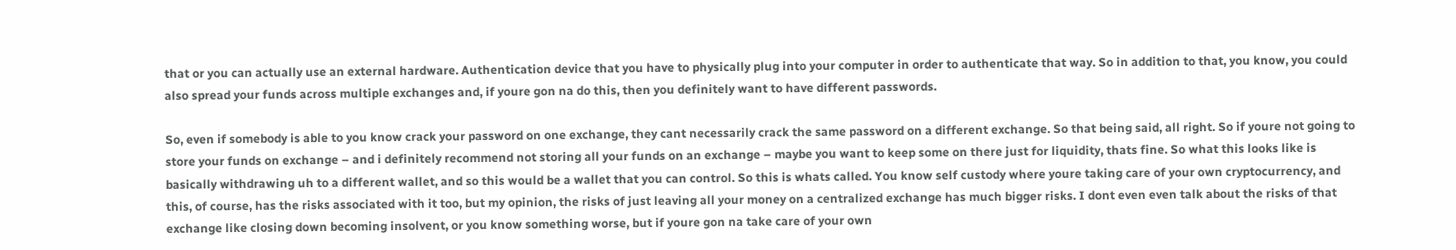that or you can actually use an external hardware. Authentication device that you have to physically plug into your computer in order to authenticate that way. So in addition to that, you know, you could also spread your funds across multiple exchanges and, if youre gon na do this, then you definitely want to have different passwords.

So, even if somebody is able to you know crack your password on one exchange, they cant necessarily crack the same password on a different exchange. So that being said, all right. So if youre not going to store your funds on exchange – and i definitely recommend not storing all your funds on an exchange – maybe you want to keep some on there just for liquidity, thats fine. So what this looks like is basically withdrawing uh to a different wallet, and so this would be a wallet that you can control. So this is whats called. You know self custody where youre taking care of your own cryptocurrency, and this, of course, has the risks associated with it too, but my opinion, the risks of just leaving all your money on a centralized exchange has much bigger risks. I dont even even talk about the risks of that exchange like closing down becoming insolvent, or you know something worse, but if youre gon na take care of your own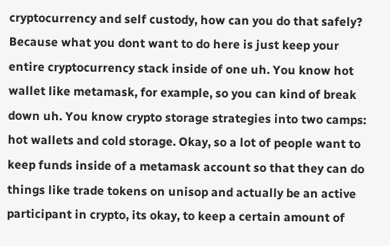cryptocurrency and self custody, how can you do that safely? Because what you dont want to do here is just keep your entire cryptocurrency stack inside of one uh. You know hot wallet like metamask, for example, so you can kind of break down uh. You know crypto storage strategies into two camps: hot wallets and cold storage. Okay, so a lot of people want to keep funds inside of a metamask account so that they can do things like trade tokens on unisop and actually be an active participant in crypto, its okay, to keep a certain amount of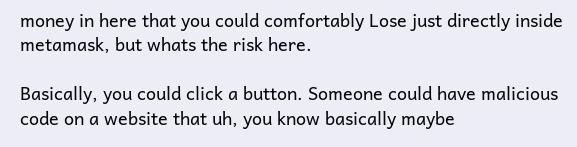money in here that you could comfortably Lose just directly inside metamask, but whats the risk here.

Basically, you could click a button. Someone could have malicious code on a website that uh, you know basically maybe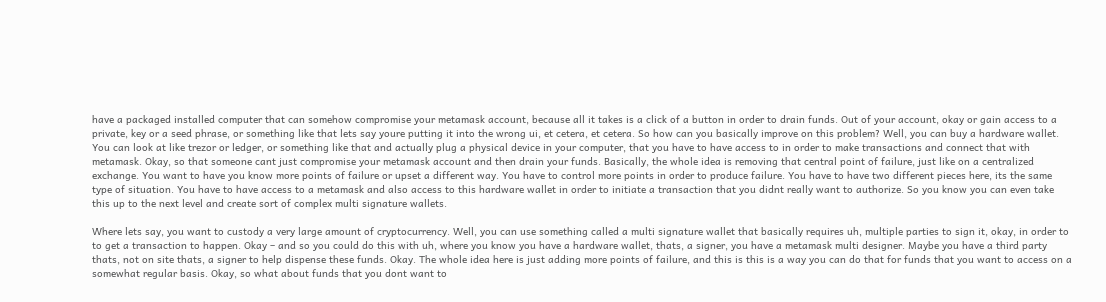have a packaged installed computer that can somehow compromise your metamask account, because all it takes is a click of a button in order to drain funds. Out of your account, okay or gain access to a private, key or a seed phrase, or something like that lets say youre putting it into the wrong ui, et cetera, et cetera. So how can you basically improve on this problem? Well, you can buy a hardware wallet. You can look at like trezor or ledger, or something like that and actually plug a physical device in your computer, that you have to have access to in order to make transactions and connect that with metamask. Okay, so that someone cant just compromise your metamask account and then drain your funds. Basically, the whole idea is removing that central point of failure, just like on a centralized exchange. You want to have you know more points of failure or upset a different way. You have to control more points in order to produce failure. You have to have two different pieces here, its the same type of situation. You have to have access to a metamask and also access to this hardware wallet in order to initiate a transaction that you didnt really want to authorize. So you know you can even take this up to the next level and create sort of complex multi signature wallets.

Where lets say, you want to custody a very large amount of cryptocurrency. Well, you can use something called a multi signature wallet that basically requires uh, multiple parties to sign it, okay, in order to to get a transaction to happen. Okay – and so you could do this with uh, where you know you have a hardware wallet, thats, a signer, you have a metamask multi designer. Maybe you have a third party thats, not on site thats, a signer to help dispense these funds. Okay. The whole idea here is just adding more points of failure, and this is this is a way you can do that for funds that you want to access on a somewhat regular basis. Okay, so what about funds that you dont want to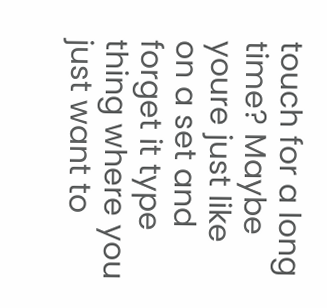touch for a long time? Maybe youre just like on a set and forget it type thing where you just want to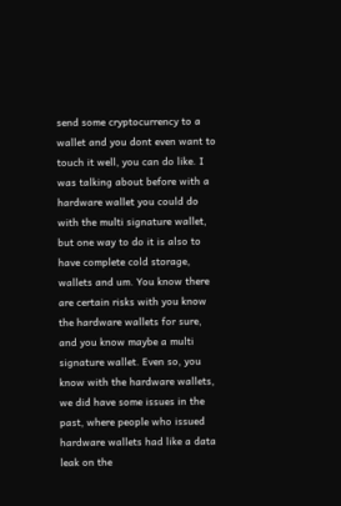send some cryptocurrency to a wallet and you dont even want to touch it well, you can do like. I was talking about before with a hardware wallet you could do with the multi signature wallet, but one way to do it is also to have complete cold storage, wallets and um. You know there are certain risks with you know the hardware wallets for sure, and you know maybe a multi signature wallet. Even so, you know with the hardware wallets, we did have some issues in the past, where people who issued hardware wallets had like a data leak on the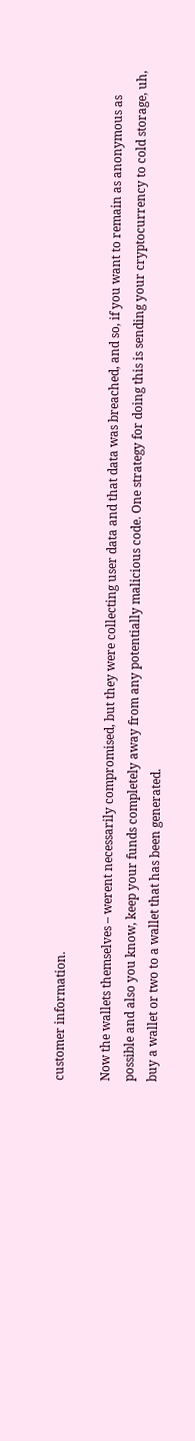customer information.

Now the wallets themselves – werent necessarily compromised, but they were collecting user data and that data was breached, and so, if you want to remain as anonymous as possible and also you know, keep your funds completely away from any potentially malicious code. One strategy for doing this is sending your cryptocurrency to cold storage, uh, buy a wallet or two to a wallet that has been generated.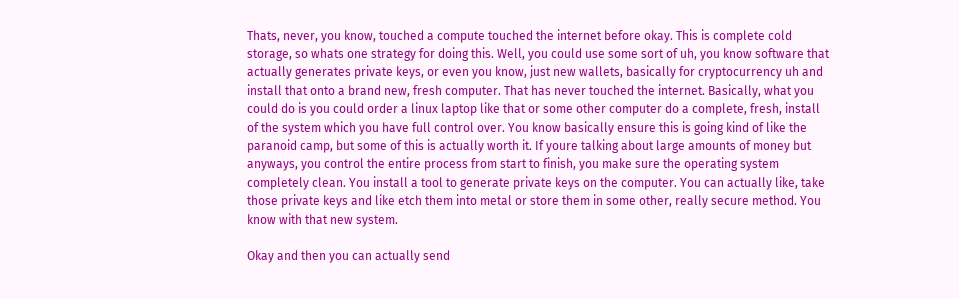Thats, never, you know, touched a compute touched the internet before okay. This is complete cold storage, so whats one strategy for doing this. Well, you could use some sort of uh, you know software that actually generates private keys, or even you know, just new wallets, basically for cryptocurrency uh and install that onto a brand new, fresh computer. That has never touched the internet. Basically, what you could do is you could order a linux laptop like that or some other computer do a complete, fresh, install of the system which you have full control over. You know basically ensure this is going kind of like the paranoid camp, but some of this is actually worth it. If youre talking about large amounts of money but anyways, you control the entire process from start to finish, you make sure the operating system completely clean. You install a tool to generate private keys on the computer. You can actually like, take those private keys and like etch them into metal or store them in some other, really secure method. You know with that new system.

Okay and then you can actually send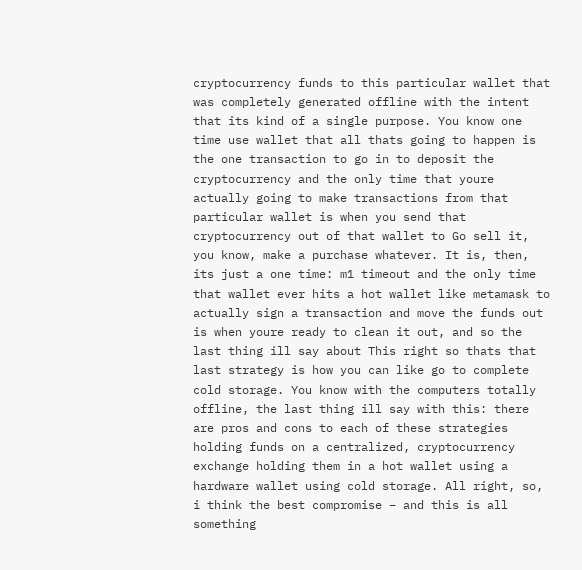cryptocurrency funds to this particular wallet that was completely generated offline with the intent that its kind of a single purpose. You know one time use wallet that all thats going to happen is the one transaction to go in to deposit the cryptocurrency and the only time that youre actually going to make transactions from that particular wallet is when you send that cryptocurrency out of that wallet to Go sell it, you know, make a purchase whatever. It is, then, its just a one time: m1 timeout and the only time that wallet ever hits a hot wallet like metamask to actually sign a transaction and move the funds out is when youre ready to clean it out, and so the last thing ill say about This right so thats that last strategy is how you can like go to complete cold storage. You know with the computers totally offline, the last thing ill say with this: there are pros and cons to each of these strategies holding funds on a centralized, cryptocurrency exchange holding them in a hot wallet using a hardware wallet using cold storage. All right, so, i think the best compromise – and this is all something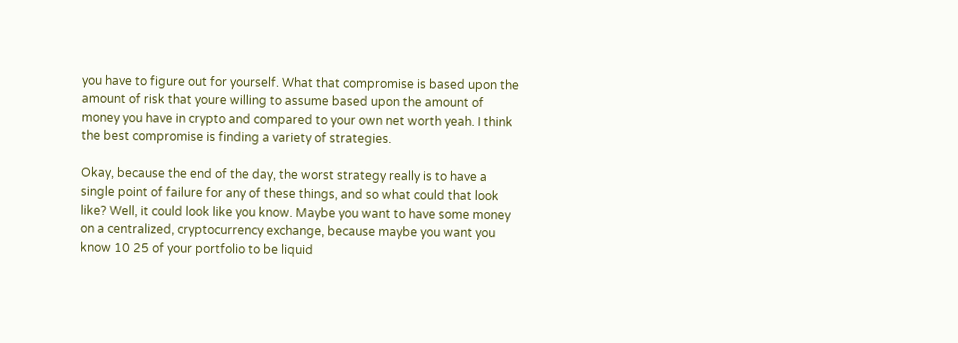you have to figure out for yourself. What that compromise is based upon the amount of risk that youre willing to assume based upon the amount of money you have in crypto and compared to your own net worth yeah. I think the best compromise is finding a variety of strategies.

Okay, because the end of the day, the worst strategy really is to have a single point of failure for any of these things, and so what could that look like? Well, it could look like you know. Maybe you want to have some money on a centralized, cryptocurrency exchange, because maybe you want you know 10 25 of your portfolio to be liquid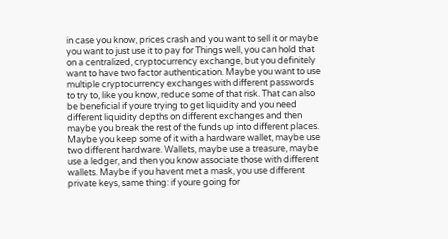in case you know, prices crash and you want to sell it or maybe you want to just use it to pay for Things well, you can hold that on a centralized, cryptocurrency exchange, but you definitely want to have two factor authentication. Maybe you want to use multiple cryptocurrency exchanges with different passwords to try to, like you know, reduce some of that risk. That can also be beneficial if youre trying to get liquidity and you need different liquidity depths on different exchanges and then maybe you break the rest of the funds up into different places. Maybe you keep some of it with a hardware wallet, maybe use two different hardware. Wallets, maybe use a treasure, maybe use a ledger, and then you know associate those with different wallets. Maybe if you havent met a mask, you use different private keys, same thing: if youre going for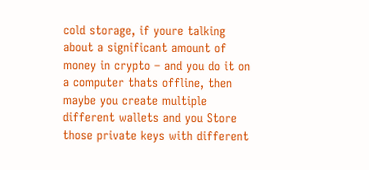cold storage, if youre talking about a significant amount of money in crypto – and you do it on a computer thats offline, then maybe you create multiple different wallets and you Store those private keys with different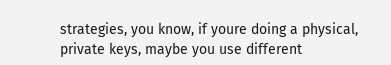strategies, you know, if youre doing a physical, private keys, maybe you use different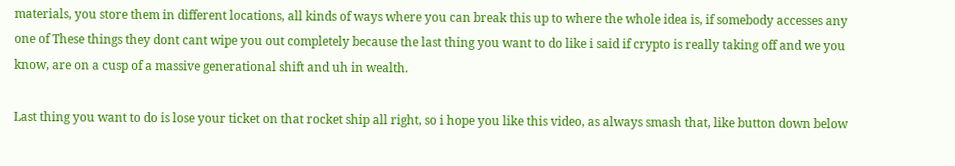materials, you store them in different locations, all kinds of ways where you can break this up to where the whole idea is, if somebody accesses any one of These things they dont cant wipe you out completely because the last thing you want to do like i said if crypto is really taking off and we you know, are on a cusp of a massive generational shift and uh in wealth.

Last thing you want to do is lose your ticket on that rocket ship all right, so i hope you like this video, as always smash that, like button down below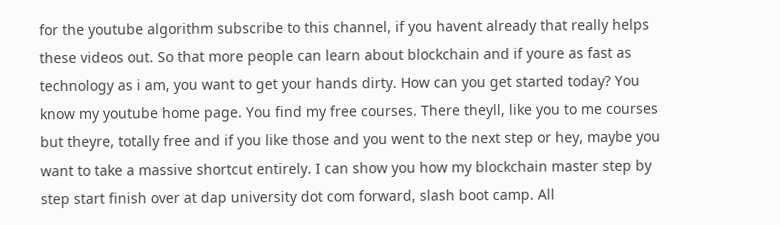for the youtube algorithm subscribe to this channel, if you havent already that really helps these videos out. So that more people can learn about blockchain and if youre as fast as technology as i am, you want to get your hands dirty. How can you get started today? You know my youtube home page. You find my free courses. There theyll, like you to me courses but theyre, totally free and if you like those and you went to the next step or hey, maybe you want to take a massive shortcut entirely. I can show you how my blockchain master step by step start finish over at dap university dot com forward, slash boot camp. All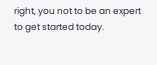right, you not to be an expert to get started today.